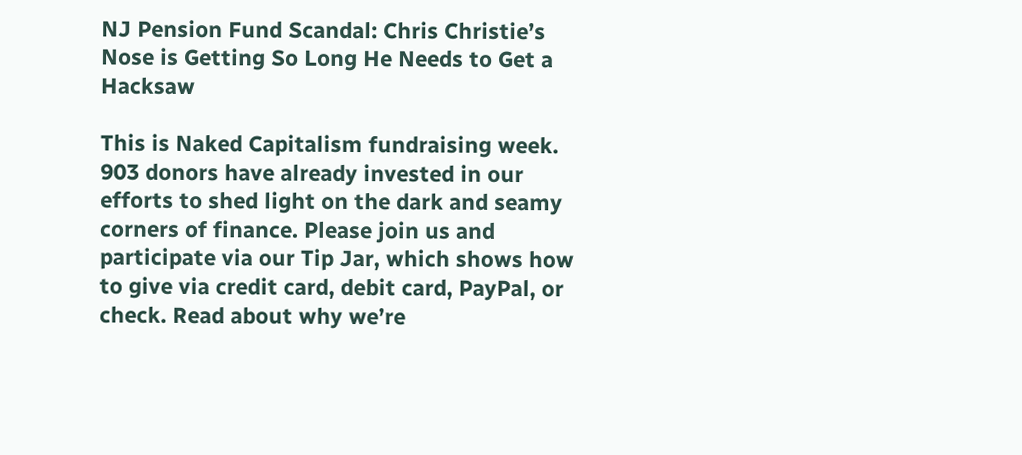NJ Pension Fund Scandal: Chris Christie’s Nose is Getting So Long He Needs to Get a Hacksaw

This is Naked Capitalism fundraising week. 903 donors have already invested in our efforts to shed light on the dark and seamy corners of finance. Please join us and participate via our Tip Jar, which shows how to give via credit card, debit card, PayPal, or check. Read about why we’re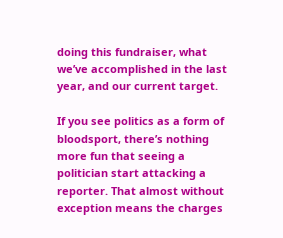doing this fundraiser, what we’ve accomplished in the last year, and our current target.

If you see politics as a form of bloodsport, there’s nothing more fun that seeing a politician start attacking a reporter. That almost without exception means the charges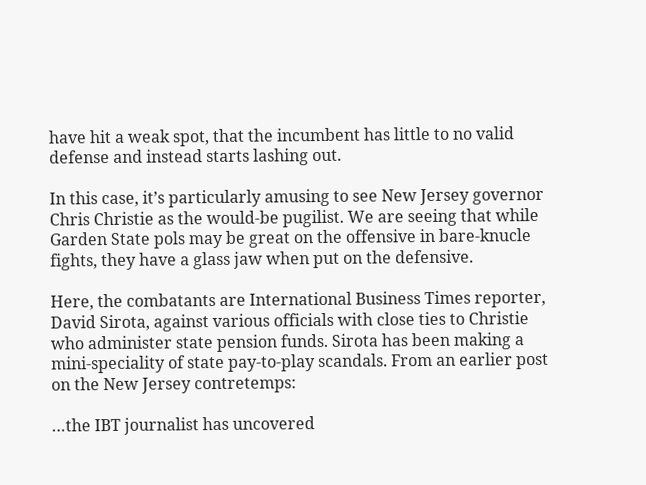have hit a weak spot, that the incumbent has little to no valid defense and instead starts lashing out.

In this case, it’s particularly amusing to see New Jersey governor Chris Christie as the would-be pugilist. We are seeing that while Garden State pols may be great on the offensive in bare-knucle fights, they have a glass jaw when put on the defensive.

Here, the combatants are International Business Times reporter, David Sirota, against various officials with close ties to Christie who administer state pension funds. Sirota has been making a mini-speciality of state pay-to-play scandals. From an earlier post on the New Jersey contretemps:

…the IBT journalist has uncovered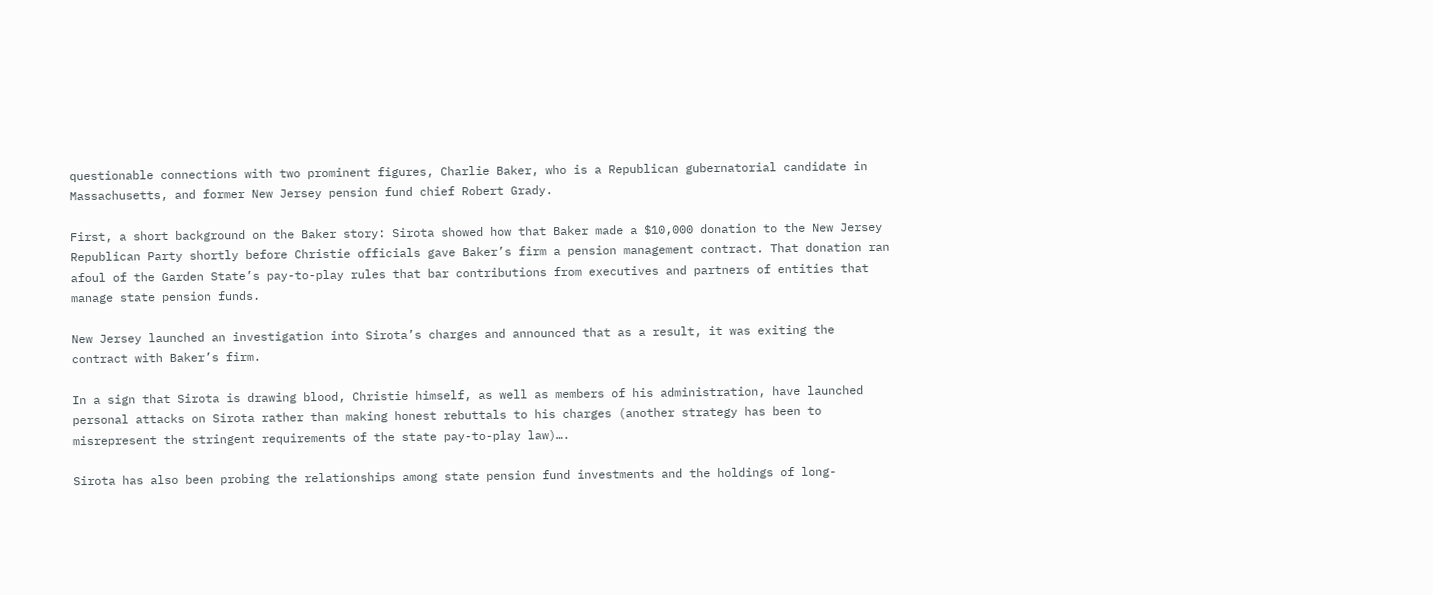questionable connections with two prominent figures, Charlie Baker, who is a Republican gubernatorial candidate in Massachusetts, and former New Jersey pension fund chief Robert Grady.

First, a short background on the Baker story: Sirota showed how that Baker made a $10,000 donation to the New Jersey Republican Party shortly before Christie officials gave Baker’s firm a pension management contract. That donation ran afoul of the Garden State’s pay-to-play rules that bar contributions from executives and partners of entities that manage state pension funds.

New Jersey launched an investigation into Sirota’s charges and announced that as a result, it was exiting the contract with Baker’s firm.

In a sign that Sirota is drawing blood, Christie himself, as well as members of his administration, have launched personal attacks on Sirota rather than making honest rebuttals to his charges (another strategy has been to misrepresent the stringent requirements of the state pay-to-play law)….

Sirota has also been probing the relationships among state pension fund investments and the holdings of long-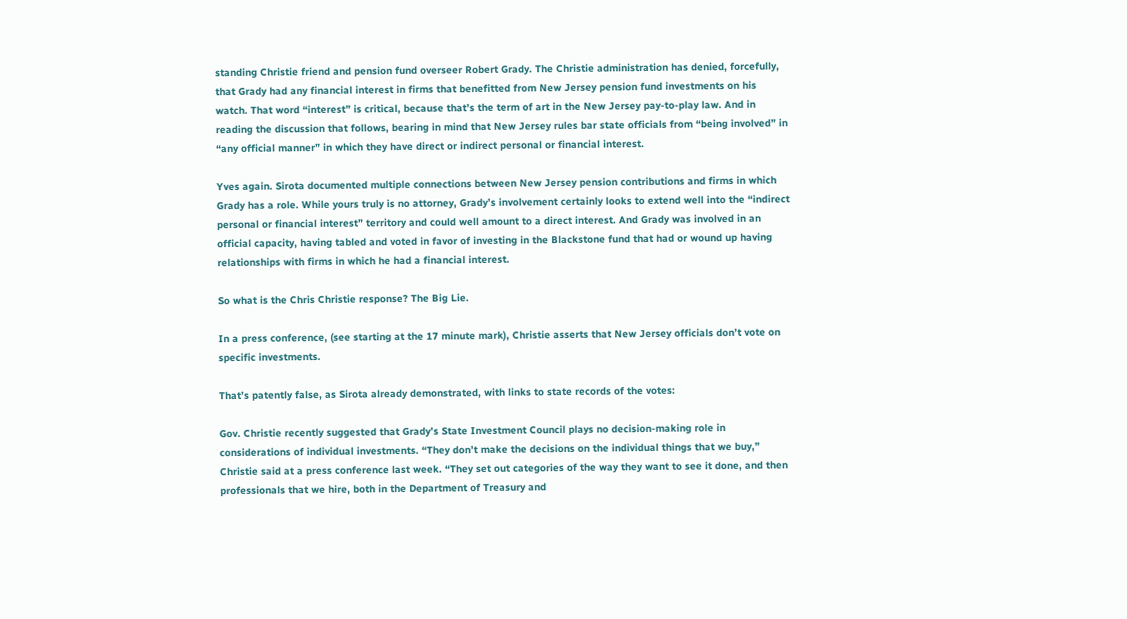standing Christie friend and pension fund overseer Robert Grady. The Christie administration has denied, forcefully, that Grady had any financial interest in firms that benefitted from New Jersey pension fund investments on his watch. That word “interest” is critical, because that’s the term of art in the New Jersey pay-to-play law. And in reading the discussion that follows, bearing in mind that New Jersey rules bar state officials from “being involved” in “any official manner” in which they have direct or indirect personal or financial interest.

Yves again. Sirota documented multiple connections between New Jersey pension contributions and firms in which Grady has a role. While yours truly is no attorney, Grady’s involvement certainly looks to extend well into the “indirect personal or financial interest” territory and could well amount to a direct interest. And Grady was involved in an official capacity, having tabled and voted in favor of investing in the Blackstone fund that had or wound up having relationships with firms in which he had a financial interest.

So what is the Chris Christie response? The Big Lie.

In a press conference, (see starting at the 17 minute mark), Christie asserts that New Jersey officials don’t vote on specific investments.

That’s patently false, as Sirota already demonstrated, with links to state records of the votes:

Gov. Christie recently suggested that Grady’s State Investment Council plays no decision-making role in considerations of individual investments. “They don’t make the decisions on the individual things that we buy,” Christie said at a press conference last week. “They set out categories of the way they want to see it done, and then professionals that we hire, both in the Department of Treasury and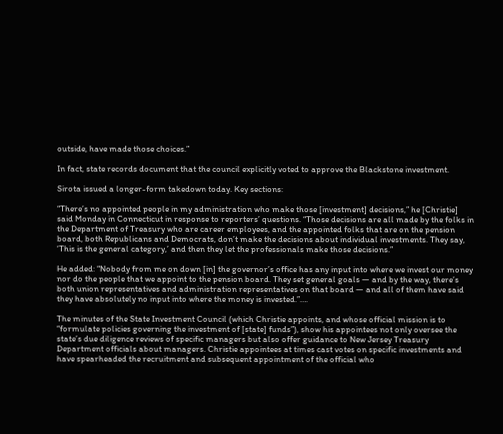outside, have made those choices.”

In fact, state records document that the council explicitly voted to approve the Blackstone investment.

Sirota issued a longer-form takedown today. Key sections:

“There’s no appointed people in my administration who make those [investment] decisions,” he [Christie] said Monday in Connecticut in response to reporters’ questions. “Those decisions are all made by the folks in the Department of Treasury who are career employees, and the appointed folks that are on the pension board, both Republicans and Democrats, don’t make the decisions about individual investments. They say, ‘This is the general category,’ and then they let the professionals make those decisions.”

He added: “Nobody from me on down [in] the governor’s office has any input into where we invest our money nor do the people that we appoint to the pension board. They set general goals — and by the way, there’s both union representatives and administration representatives on that board — and all of them have said they have absolutely no input into where the money is invested.”….

The minutes of the State Investment Council (which Christie appoints, and whose official mission is to “formulate policies governing the investment of [state] funds”), show his appointees not only oversee the state’s due diligence reviews of specific managers but also offer guidance to New Jersey Treasury Department officials about managers. Christie appointees at times cast votes on specific investments and have spearheaded the recruitment and subsequent appointment of the official who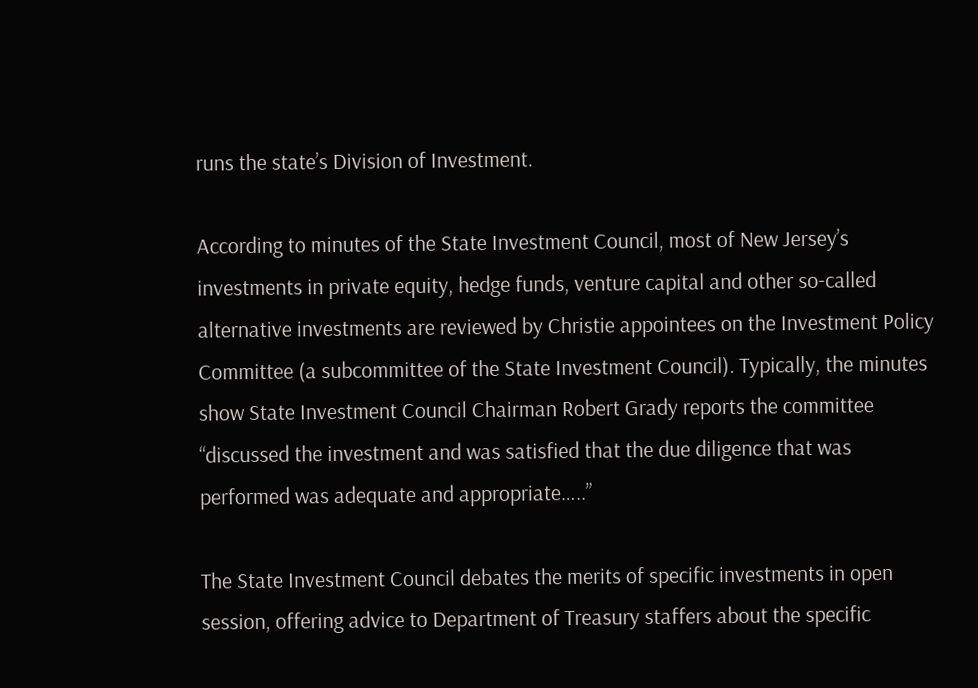runs the state’s Division of Investment.

According to minutes of the State Investment Council, most of New Jersey’s investments in private equity, hedge funds, venture capital and other so-called alternative investments are reviewed by Christie appointees on the Investment Policy Committee (a subcommittee of the State Investment Council). Typically, the minutes show State Investment Council Chairman Robert Grady reports the committee “discussed the investment and was satisfied that the due diligence that was performed was adequate and appropriate…..”

The State Investment Council debates the merits of specific investments in open session, offering advice to Department of Treasury staffers about the specific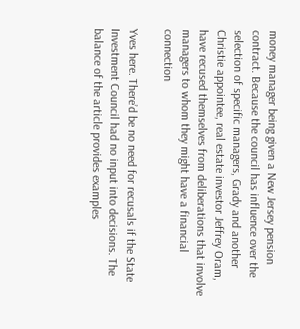money manager being given a New Jersey pension contract. Because the council has influence over the selection of specific managers, Grady and another Christie appointee, real estate investor Jeffrey Oram, have recused themselves from deliberations that involve managers to whom they might have a financial connection

Yves here. There’d be no need for recusals if the State Investment Council had no input into decisions. The balance of the article provides examples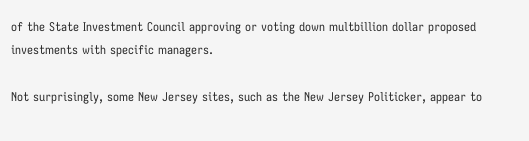of the State Investment Council approving or voting down multbillion dollar proposed investments with specific managers.

Not surprisingly, some New Jersey sites, such as the New Jersey Politicker, appear to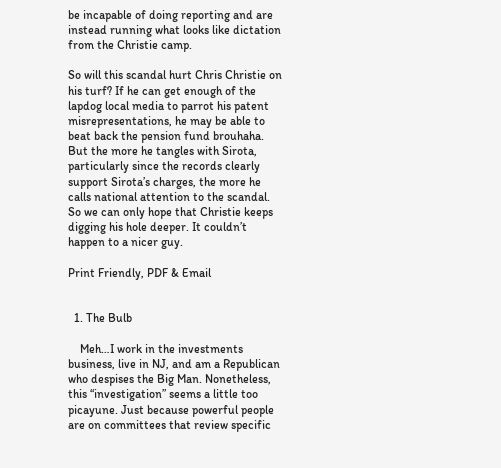be incapable of doing reporting and are instead running what looks like dictation from the Christie camp.

So will this scandal hurt Chris Christie on his turf? If he can get enough of the lapdog local media to parrot his patent misrepresentations, he may be able to beat back the pension fund brouhaha. But the more he tangles with Sirota, particularly since the records clearly support Sirota’s charges, the more he calls national attention to the scandal. So we can only hope that Christie keeps digging his hole deeper. It couldn’t happen to a nicer guy.

Print Friendly, PDF & Email


  1. The Bulb

    Meh…I work in the investments business, live in NJ, and am a Republican who despises the Big Man. Nonetheless, this “investigation” seems a little too picayune. Just because powerful people are on committees that review specific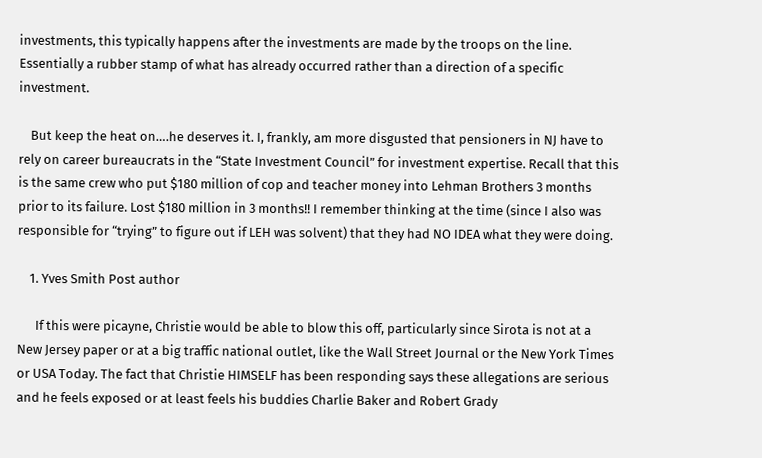investments, this typically happens after the investments are made by the troops on the line. Essentially a rubber stamp of what has already occurred rather than a direction of a specific investment.

    But keep the heat on….he deserves it. I, frankly, am more disgusted that pensioners in NJ have to rely on career bureaucrats in the “State Investment Council” for investment expertise. Recall that this is the same crew who put $180 million of cop and teacher money into Lehman Brothers 3 months prior to its failure. Lost $180 million in 3 months!! I remember thinking at the time (since I also was responsible for “trying” to figure out if LEH was solvent) that they had NO IDEA what they were doing.

    1. Yves Smith Post author

      If this were picayne, Christie would be able to blow this off, particularly since Sirota is not at a New Jersey paper or at a big traffic national outlet, like the Wall Street Journal or the New York Times or USA Today. The fact that Christie HIMSELF has been responding says these allegations are serious and he feels exposed or at least feels his buddies Charlie Baker and Robert Grady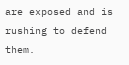are exposed and is rushing to defend them.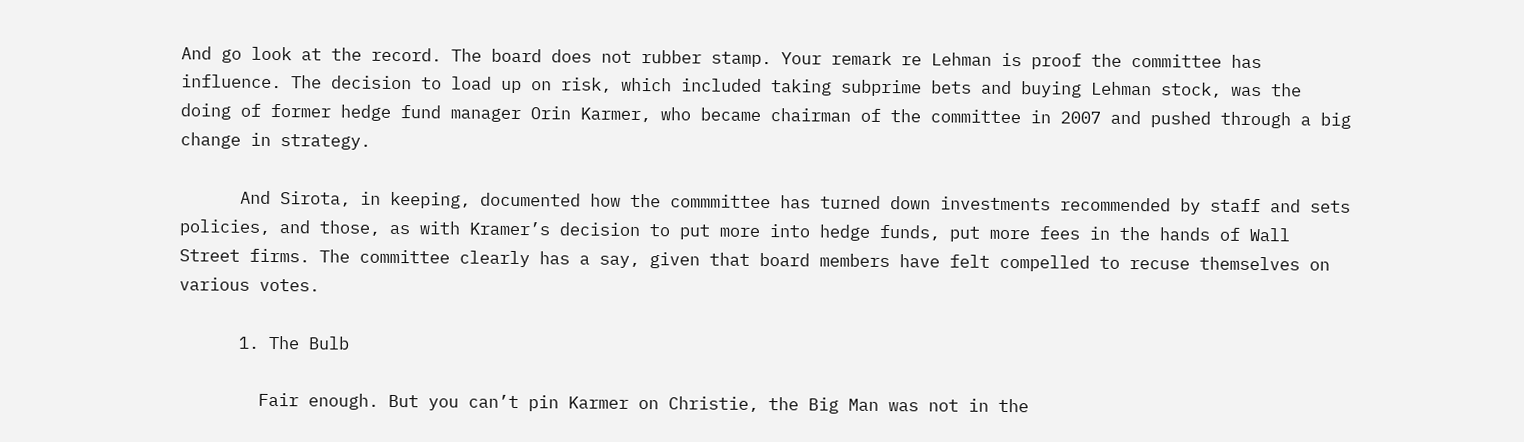And go look at the record. The board does not rubber stamp. Your remark re Lehman is proof the committee has influence. The decision to load up on risk, which included taking subprime bets and buying Lehman stock, was the doing of former hedge fund manager Orin Karmer, who became chairman of the committee in 2007 and pushed through a big change in strategy.

      And Sirota, in keeping, documented how the commmittee has turned down investments recommended by staff and sets policies, and those, as with Kramer’s decision to put more into hedge funds, put more fees in the hands of Wall Street firms. The committee clearly has a say, given that board members have felt compelled to recuse themselves on various votes.

      1. The Bulb

        Fair enough. But you can’t pin Karmer on Christie, the Big Man was not in the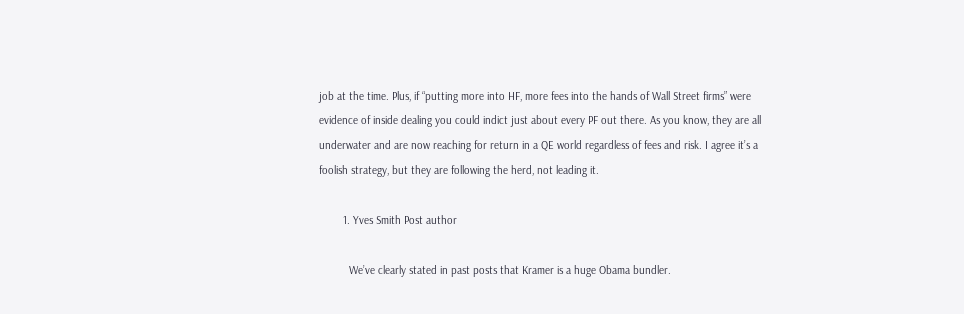job at the time. Plus, if “putting more into HF, more fees into the hands of Wall Street firms” were evidence of inside dealing you could indict just about every PF out there. As you know, they are all underwater and are now reaching for return in a QE world regardless of fees and risk. I agree it’s a foolish strategy, but they are following the herd, not leading it.

        1. Yves Smith Post author

          We’ve clearly stated in past posts that Kramer is a huge Obama bundler.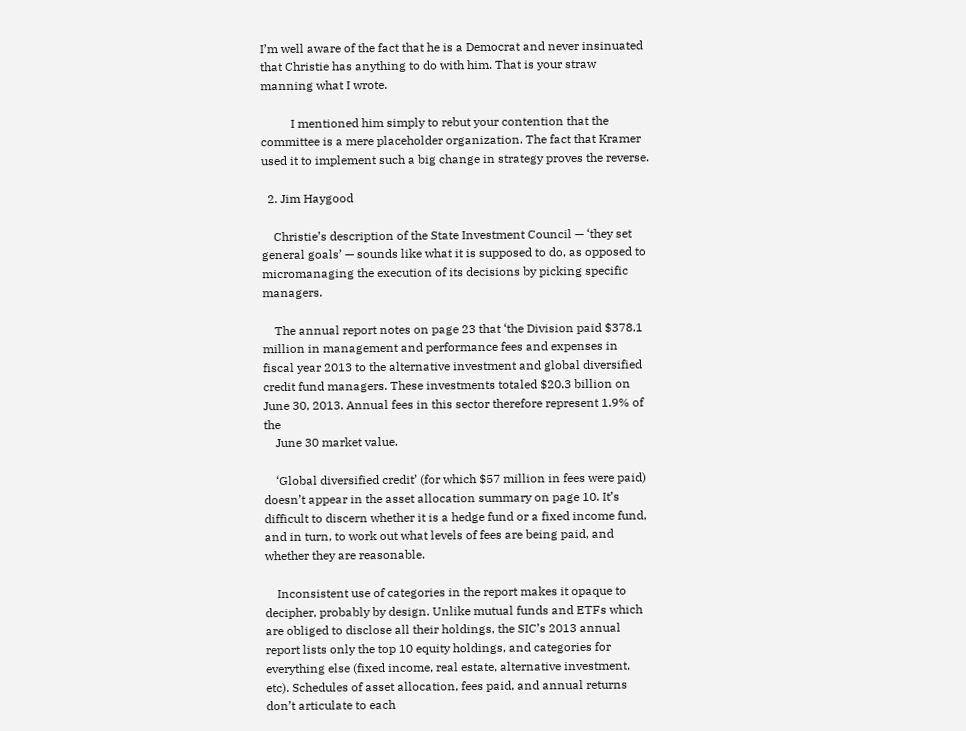I’m well aware of the fact that he is a Democrat and never insinuated that Christie has anything to do with him. That is your straw manning what I wrote.

          I mentioned him simply to rebut your contention that the committee is a mere placeholder organization. The fact that Kramer used it to implement such a big change in strategy proves the reverse.

  2. Jim Haygood

    Christie’s description of the State Investment Council — ‘they set general goals’ — sounds like what it is supposed to do, as opposed to micromanaging the execution of its decisions by picking specific managers.

    The annual report notes on page 23 that ‘the Division paid $378.1 million in management and performance fees and expenses in fiscal year 2013 to the alternative investment and global diversified credit fund managers. These investments totaled $20.3 billion on June 30, 2013. Annual fees in this sector therefore represent 1.9% of the
    June 30 market value.

    ‘Global diversified credit’ (for which $57 million in fees were paid) doesn’t appear in the asset allocation summary on page 10. It’s difficult to discern whether it is a hedge fund or a fixed income fund, and in turn, to work out what levels of fees are being paid, and whether they are reasonable.

    Inconsistent use of categories in the report makes it opaque to decipher, probably by design. Unlike mutual funds and ETFs which are obliged to disclose all their holdings, the SIC’s 2013 annual report lists only the top 10 equity holdings, and categories for everything else (fixed income, real estate, alternative investment, etc). Schedules of asset allocation, fees paid, and annual returns don’t articulate to each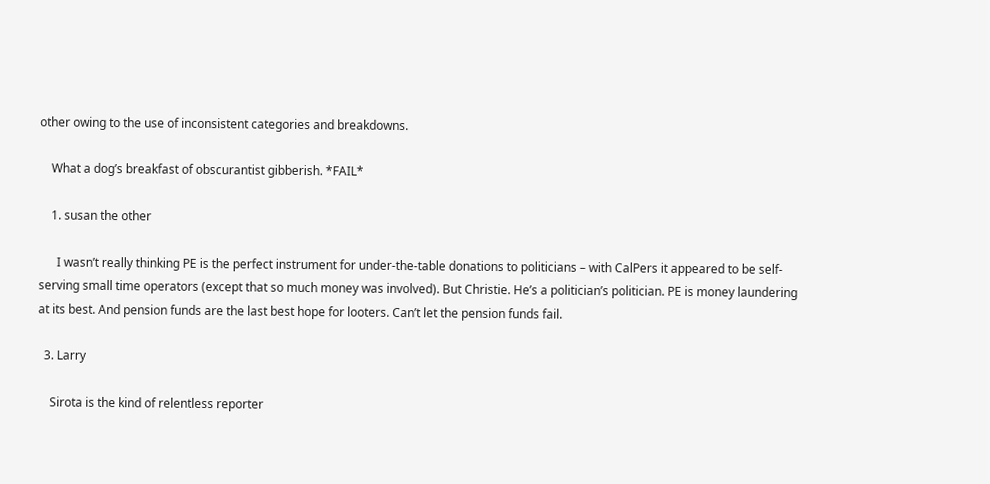other owing to the use of inconsistent categories and breakdowns.

    What a dog’s breakfast of obscurantist gibberish. *FAIL*

    1. susan the other

      I wasn’t really thinking PE is the perfect instrument for under-the-table donations to politicians – with CalPers it appeared to be self-serving small time operators (except that so much money was involved). But Christie. He’s a politician’s politician. PE is money laundering at its best. And pension funds are the last best hope for looters. Can’t let the pension funds fail.

  3. Larry

    Sirota is the kind of relentless reporter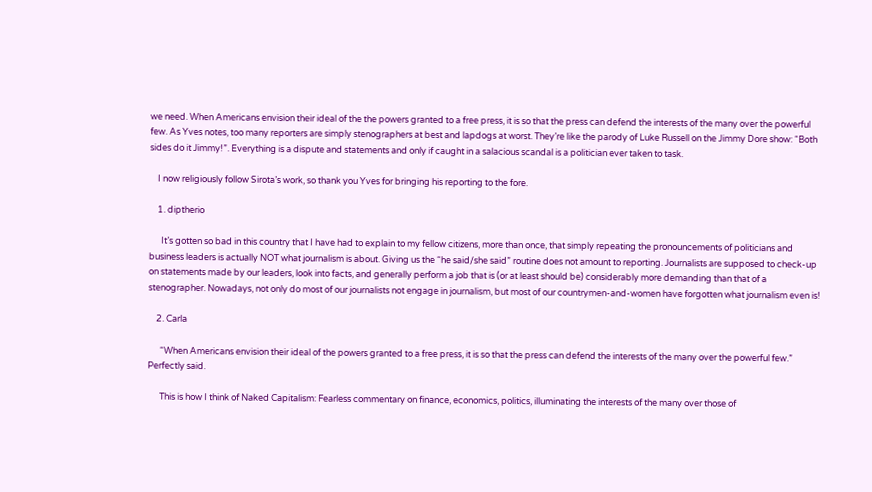we need. When Americans envision their ideal of the the powers granted to a free press, it is so that the press can defend the interests of the many over the powerful few. As Yves notes, too many reporters are simply stenographers at best and lapdogs at worst. They’re like the parody of Luke Russell on the Jimmy Dore show: “Both sides do it Jimmy!”. Everything is a dispute and statements and only if caught in a salacious scandal is a politician ever taken to task.

    I now religiously follow Sirota’s work, so thank you Yves for bringing his reporting to the fore.

    1. diptherio

      It’s gotten so bad in this country that I have had to explain to my fellow citizens, more than once, that simply repeating the pronouncements of politicians and business leaders is actually NOT what journalism is about. Giving us the “he said/she said” routine does not amount to reporting. Journalists are supposed to check-up on statements made by our leaders, look into facts, and generally perform a job that is (or at least should be) considerably more demanding than that of a stenographer. Nowadays, not only do most of our journalists not engage in journalism, but most of our countrymen-and-women have forgotten what journalism even is!

    2. Carla

      “When Americans envision their ideal of the powers granted to a free press, it is so that the press can defend the interests of the many over the powerful few.” Perfectly said.

      This is how I think of Naked Capitalism: Fearless commentary on finance, economics, politics, illuminating the interests of the many over those of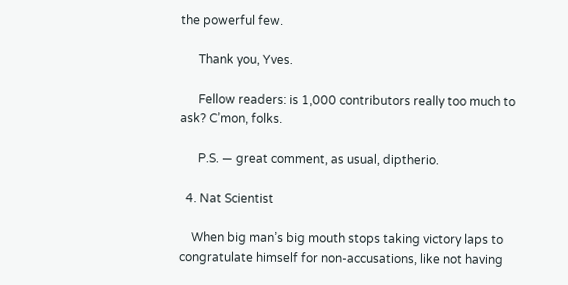the powerful few.

      Thank you, Yves.

      Fellow readers: is 1,000 contributors really too much to ask? C’mon, folks.

      P.S. — great comment, as usual, diptherio.

  4. Nat Scientist

    When big man’s big mouth stops taking victory laps to congratulate himself for non-accusations, like not having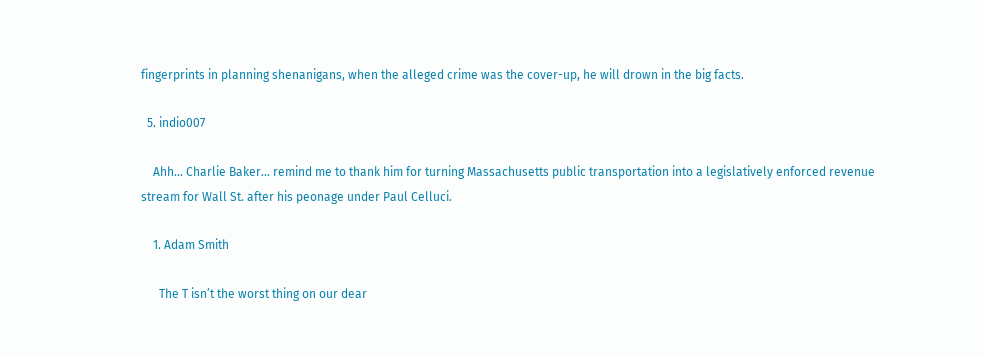fingerprints in planning shenanigans, when the alleged crime was the cover-up, he will drown in the big facts.

  5. indio007

    Ahh… Charlie Baker… remind me to thank him for turning Massachusetts public transportation into a legislatively enforced revenue stream for Wall St. after his peonage under Paul Celluci.

    1. Adam Smith

      The T isn’t the worst thing on our dear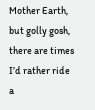Mother Earth, but golly gosh, there are times I’d rather ride a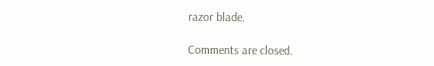razor blade.

Comments are closed.